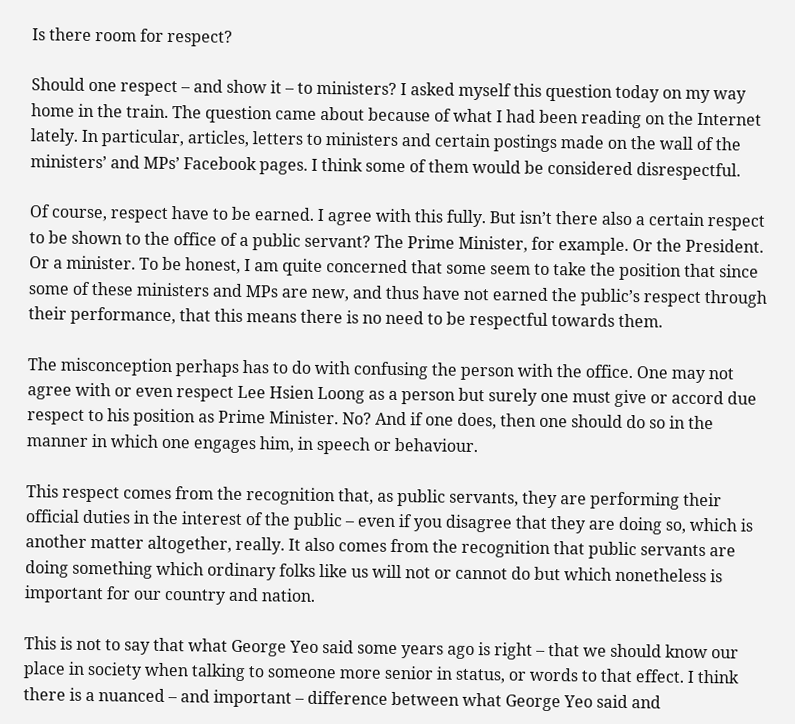Is there room for respect?

Should one respect – and show it – to ministers? I asked myself this question today on my way home in the train. The question came about because of what I had been reading on the Internet lately. In particular, articles, letters to ministers and certain postings made on the wall of the ministers’ and MPs’ Facebook pages. I think some of them would be considered disrespectful.

Of course, respect have to be earned. I agree with this fully. But isn’t there also a certain respect to be shown to the office of a public servant? The Prime Minister, for example. Or the President. Or a minister. To be honest, I am quite concerned that some seem to take the position that since some of these ministers and MPs are new, and thus have not earned the public’s respect through their performance, that this means there is no need to be respectful towards them.

The misconception perhaps has to do with confusing the person with the office. One may not agree with or even respect Lee Hsien Loong as a person but surely one must give or accord due respect to his position as Prime Minister. No? And if one does, then one should do so in the manner in which one engages him, in speech or behaviour.

This respect comes from the recognition that, as public servants, they are performing their official duties in the interest of the public – even if you disagree that they are doing so, which is another matter altogether, really. It also comes from the recognition that public servants are doing something which ordinary folks like us will not or cannot do but which nonetheless is important for our country and nation.

This is not to say that what George Yeo said some years ago is right – that we should know our place in society when talking to someone more senior in status, or words to that effect. I think there is a nuanced – and important – difference between what George Yeo said and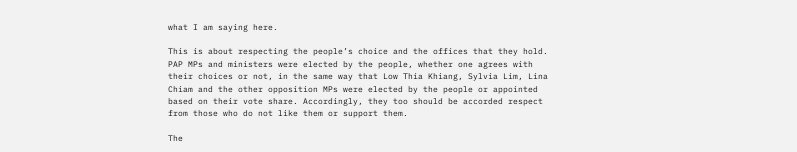what I am saying here.

This is about respecting the people’s choice and the offices that they hold. PAP MPs and ministers were elected by the people, whether one agrees with their choices or not, in the same way that Low Thia Khiang, Sylvia Lim, Lina Chiam and the other opposition MPs were elected by the people or appointed based on their vote share. Accordingly, they too should be accorded respect from those who do not like them or support them.

The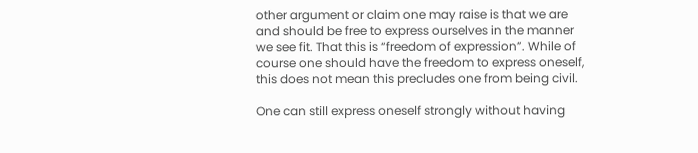other argument or claim one may raise is that we are and should be free to express ourselves in the manner we see fit. That this is “freedom of expression”. While of course one should have the freedom to express oneself, this does not mean this precludes one from being civil.

One can still express oneself strongly without having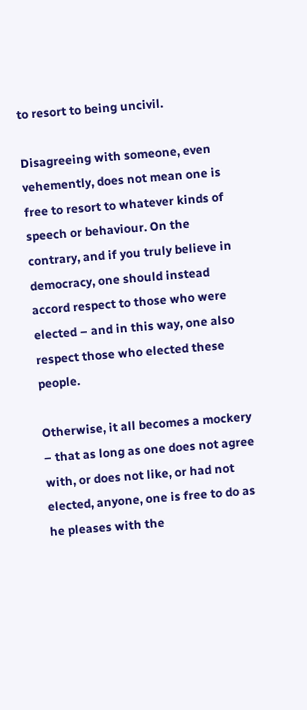to resort to being uncivil.

Disagreeing with someone, even vehemently, does not mean one is free to resort to whatever kinds of speech or behaviour. On the contrary, and if you truly believe in democracy, one should instead accord respect to those who were elected – and in this way, one also respect those who elected these people.

Otherwise, it all becomes a mockery – that as long as one does not agree with, or does not like, or had not elected, anyone, one is free to do as he pleases with the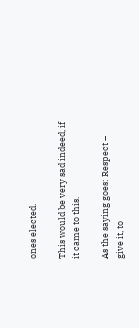ones elected.

This would be very sad indeed, if it came to this.

As the saying goes: Respect – give it, to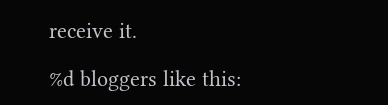receive it.

%d bloggers like this: